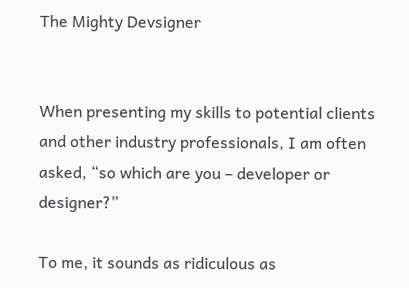The Mighty Devsigner


When presenting my skills to potential clients and other industry professionals, I am often asked, “so which are you – developer or designer?”

To me, it sounds as ridiculous as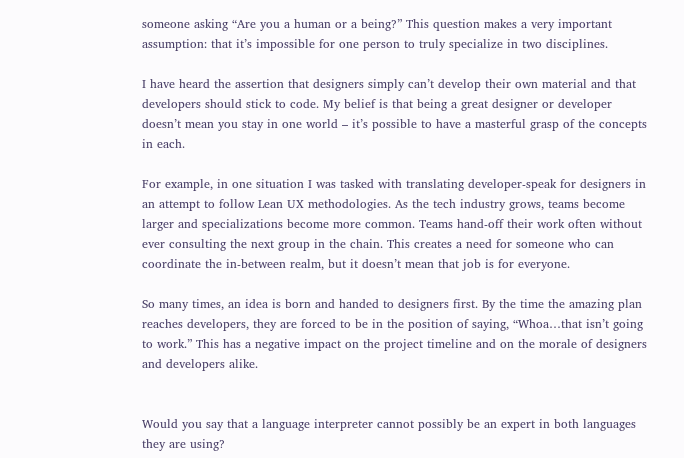someone asking “Are you a human or a being?” This question makes a very important assumption: that it’s impossible for one person to truly specialize in two disciplines.

I have heard the assertion that designers simply can’t develop their own material and that developers should stick to code. My belief is that being a great designer or developer doesn’t mean you stay in one world – it’s possible to have a masterful grasp of the concepts in each.

For example, in one situation I was tasked with translating developer-speak for designers in an attempt to follow Lean UX methodologies. As the tech industry grows, teams become larger and specializations become more common. Teams hand-off their work often without ever consulting the next group in the chain. This creates a need for someone who can coordinate the in-between realm, but it doesn’t mean that job is for everyone.

So many times, an idea is born and handed to designers first. By the time the amazing plan reaches developers, they are forced to be in the position of saying, “Whoa…that isn’t going to work.” This has a negative impact on the project timeline and on the morale of designers and developers alike.


Would you say that a language interpreter cannot possibly be an expert in both languages they are using?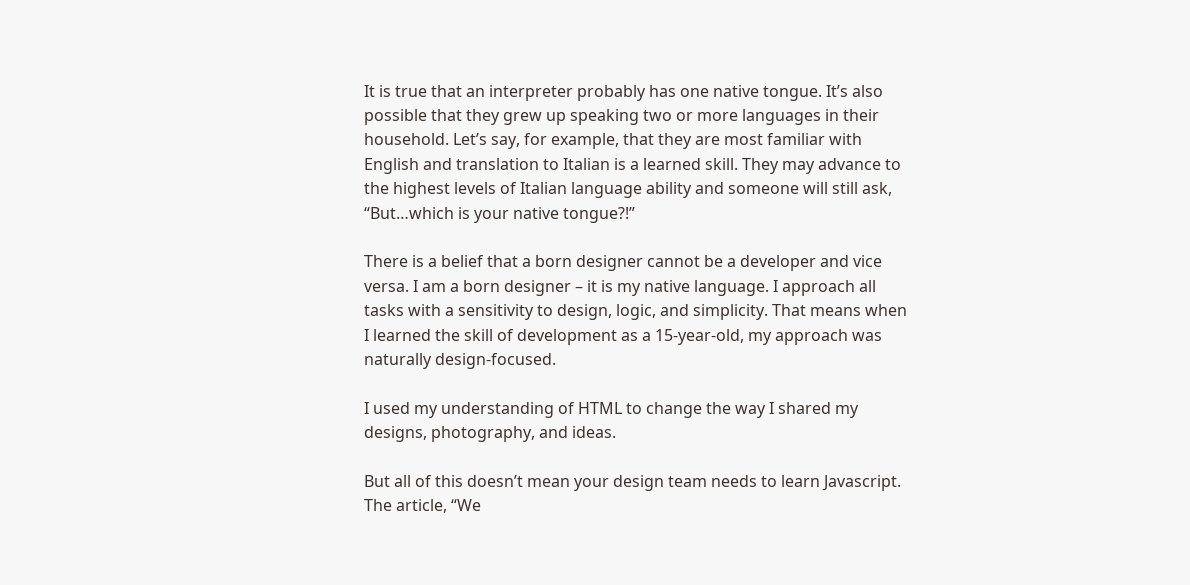It is true that an interpreter probably has one native tongue. It’s also possible that they grew up speaking two or more languages in their household. Let’s say, for example, that they are most familiar with English and translation to Italian is a learned skill. They may advance to the highest levels of Italian language ability and someone will still ask, “But…which is your native tongue?!”

There is a belief that a born designer cannot be a developer and vice versa. I am a born designer – it is my native language. I approach all tasks with a sensitivity to design, logic, and simplicity. That means when I learned the skill of development as a 15-year-old, my approach was naturally design-focused.

I used my understanding of HTML to change the way I shared my designs, photography, and ideas.

But all of this doesn’t mean your design team needs to learn Javascript. The article, “We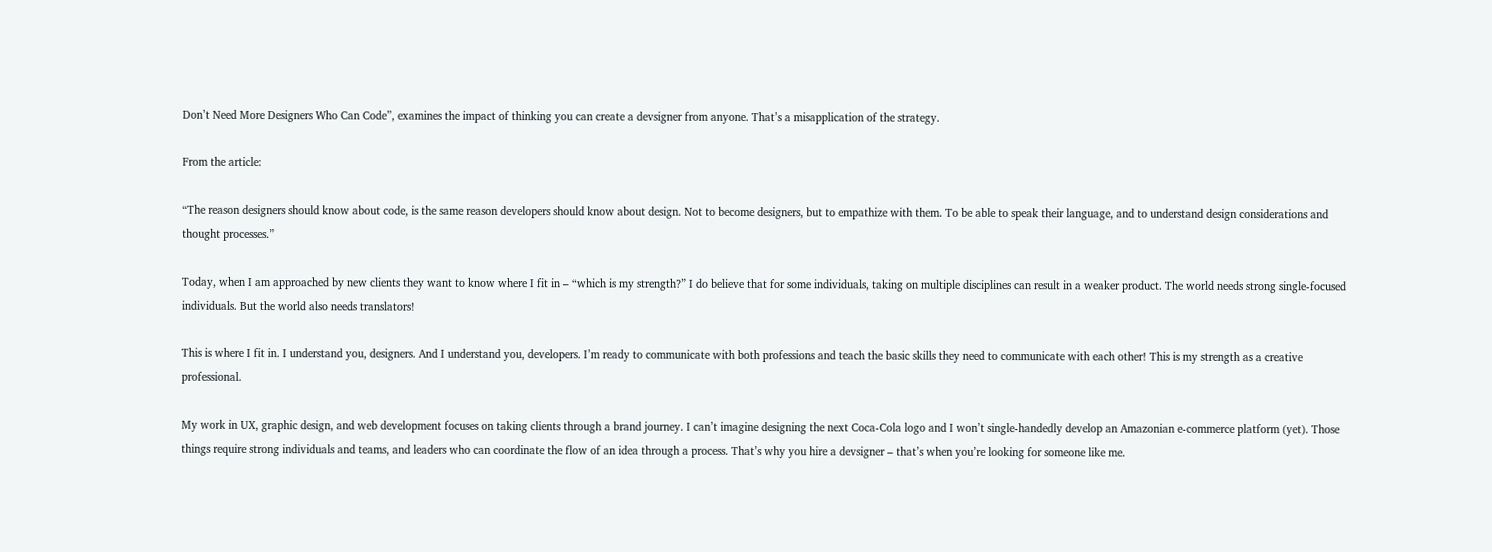Don’t Need More Designers Who Can Code”, examines the impact of thinking you can create a devsigner from anyone. That’s a misapplication of the strategy.

From the article:

“The reason designers should know about code, is the same reason developers should know about design. Not to become designers, but to empathize with them. To be able to speak their language, and to understand design considerations and thought processes.”

Today, when I am approached by new clients they want to know where I fit in – “which is my strength?” I do believe that for some individuals, taking on multiple disciplines can result in a weaker product. The world needs strong single-focused individuals. But the world also needs translators!

This is where I fit in. I understand you, designers. And I understand you, developers. I’m ready to communicate with both professions and teach the basic skills they need to communicate with each other! This is my strength as a creative professional.

My work in UX, graphic design, and web development focuses on taking clients through a brand journey. I can’t imagine designing the next Coca-Cola logo and I won’t single-handedly develop an Amazonian e-commerce platform (yet). Those things require strong individuals and teams, and leaders who can coordinate the flow of an idea through a process. That’s why you hire a devsigner – that’s when you’re looking for someone like me.